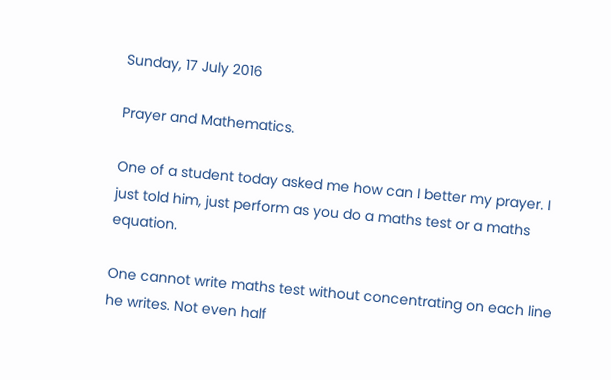Sunday, 17 July 2016

Prayer and Mathematics.

One of a student today asked me how can I better my prayer. I just told him, just perform as you do a maths test or a maths equation.

One cannot write maths test without concentrating on each line he writes. Not even half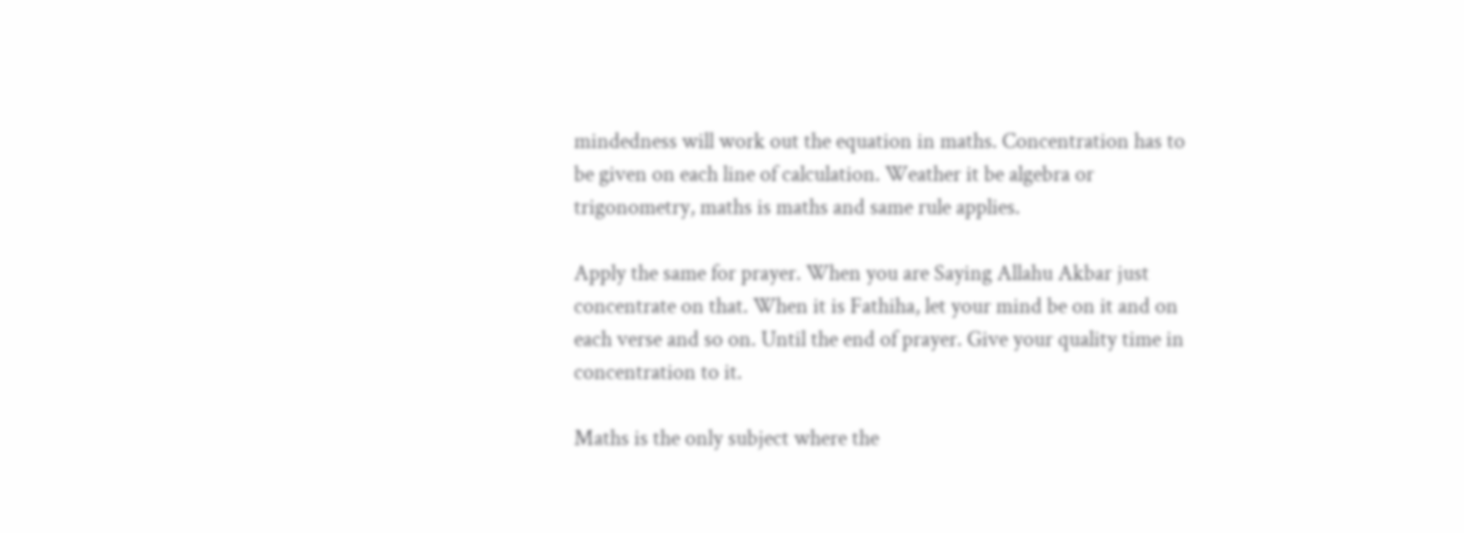mindedness will work out the equation in maths. Concentration has to be given on each line of calculation. Weather it be algebra or trigonometry, maths is maths and same rule applies.

Apply the same for prayer. When you are Saying Allahu Akbar just concentrate on that. When it is Fathiha, let your mind be on it and on each verse and so on. Until the end of prayer. Give your quality time in concentration to it.

Maths is the only subject where the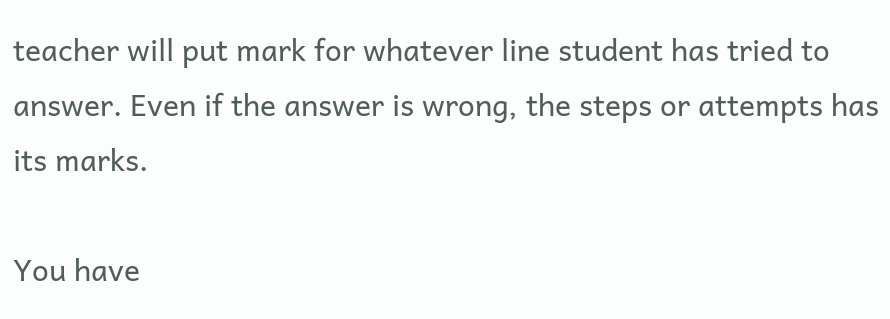teacher will put mark for whatever line student has tried to answer. Even if the answer is wrong, the steps or attempts has its marks.

You have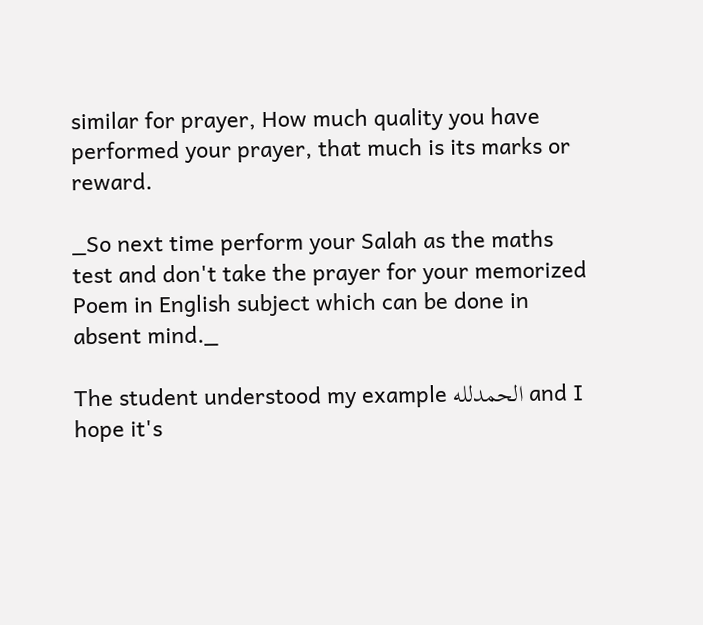similar for prayer, How much quality you have performed your prayer, that much is its marks or reward.

_So next time perform your Salah as the maths test and don't take the prayer for your memorized Poem in English subject which can be done in absent mind._

The student understood my example الحمدلله and I hope it's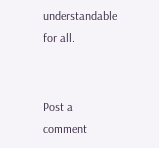understandable for all.


Post a comment